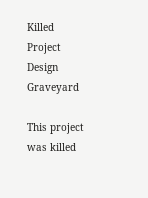Killed Project Design Graveyard

This project was killed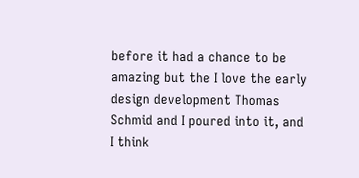before it had a chance to be amazing but the I love the early design development Thomas Schmid and I poured into it, and I think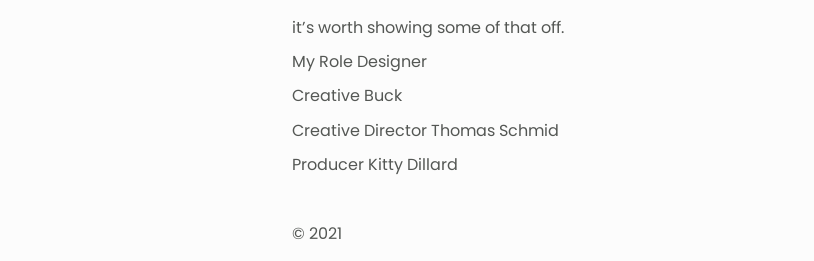it’s worth showing some of that off.
My Role Designer
Creative Buck
Creative Director Thomas Schmid
Producer Kitty Dillard

© 2021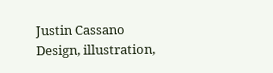Justin Cassano
Design, illustration,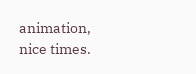animation, nice times.